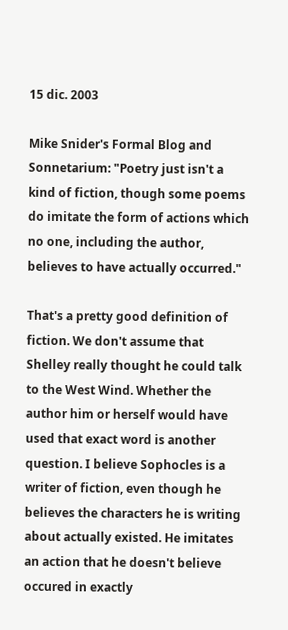15 dic. 2003

Mike Snider's Formal Blog and Sonnetarium: "Poetry just isn't a kind of fiction, though some poems do imitate the form of actions which no one, including the author, believes to have actually occurred."

That's a pretty good definition of fiction. We don't assume that Shelley really thought he could talk to the West Wind. Whether the author him or herself would have used that exact word is another question. I believe Sophocles is a writer of fiction, even though he believes the characters he is writing about actually existed. He imitates an action that he doesn't believe occured in exactly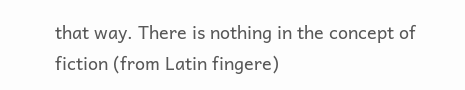that way. There is nothing in the concept of fiction (from Latin fingere)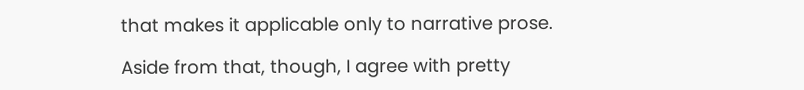that makes it applicable only to narrative prose.

Aside from that, though, I agree with pretty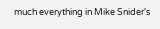much everything in Mike Snider's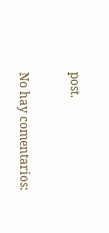post.

No hay comentarios: